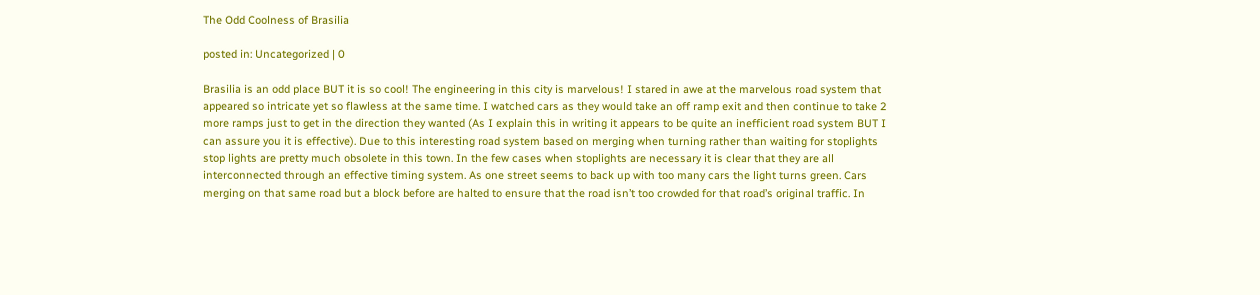The Odd Coolness of Brasilia

posted in: Uncategorized | 0

Brasilia is an odd place BUT it is so cool! The engineering in this city is marvelous! I stared in awe at the marvelous road system that appeared so intricate yet so flawless at the same time. I watched cars as they would take an off ramp exit and then continue to take 2 more ramps just to get in the direction they wanted (As I explain this in writing it appears to be quite an inefficient road system BUT I can assure you it is effective). Due to this interesting road system based on merging when turning rather than waiting for stoplights stop lights are pretty much obsolete in this town. In the few cases when stoplights are necessary it is clear that they are all interconnected through an effective timing system. As one street seems to back up with too many cars the light turns green. Cars merging on that same road but a block before are halted to ensure that the road isn’t too crowded for that road’s original traffic. In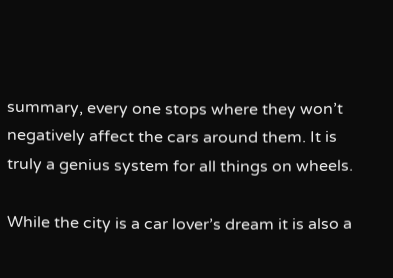summary, every one stops where they won’t negatively affect the cars around them. It is truly a genius system for all things on wheels.

While the city is a car lover’s dream it is also a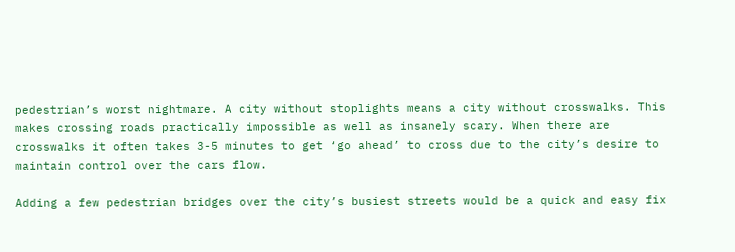pedestrian’s worst nightmare. A city without stoplights means a city without crosswalks. This makes crossing roads practically impossible as well as insanely scary. When there are crosswalks it often takes 3-5 minutes to get ‘go ahead’ to cross due to the city’s desire to maintain control over the cars flow.

Adding a few pedestrian bridges over the city’s busiest streets would be a quick and easy fix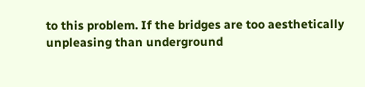to this problem. If the bridges are too aesthetically unpleasing than underground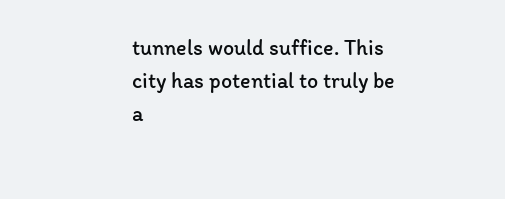tunnels would suffice. This city has potential to truly be a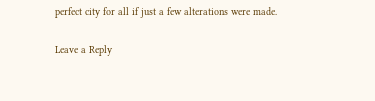perfect city for all if just a few alterations were made.

Leave a Reply